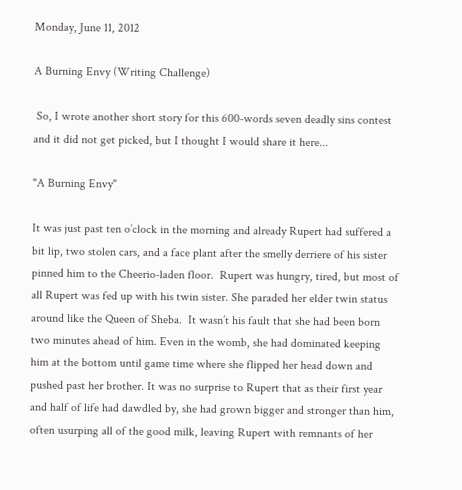Monday, June 11, 2012

A Burning Envy (Writing Challenge)

 So, I wrote another short story for this 600-words seven deadly sins contest and it did not get picked, but I thought I would share it here...

"A Burning Envy"

It was just past ten o’clock in the morning and already Rupert had suffered a bit lip, two stolen cars, and a face plant after the smelly derriere of his sister pinned him to the Cheerio-laden floor.  Rupert was hungry, tired, but most of all Rupert was fed up with his twin sister. She paraded her elder twin status around like the Queen of Sheba.  It wasn’t his fault that she had been born two minutes ahead of him. Even in the womb, she had dominated keeping him at the bottom until game time where she flipped her head down and pushed past her brother. It was no surprise to Rupert that as their first year and half of life had dawdled by, she had grown bigger and stronger than him, often usurping all of the good milk, leaving Rupert with remnants of her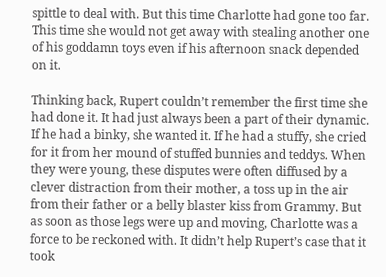spittle to deal with. But this time Charlotte had gone too far. This time she would not get away with stealing another one of his goddamn toys even if his afternoon snack depended on it.

Thinking back, Rupert couldn’t remember the first time she had done it. It had just always been a part of their dynamic. If he had a binky, she wanted it. If he had a stuffy, she cried for it from her mound of stuffed bunnies and teddys. When they were young, these disputes were often diffused by a clever distraction from their mother, a toss up in the air from their father or a belly blaster kiss from Grammy. But as soon as those legs were up and moving, Charlotte was a force to be reckoned with. It didn’t help Rupert’s case that it took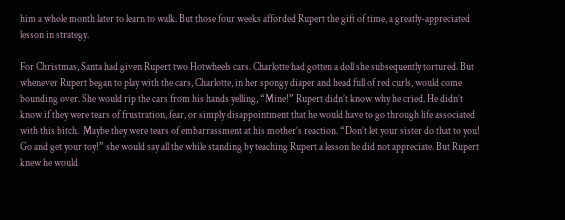him a whole month later to learn to walk. But those four weeks afforded Rupert the gift of time, a greatly-appreciated lesson in strategy.

For Christmas, Santa had given Rupert two Hotwheels cars. Charlotte had gotten a doll she subsequently tortured. But whenever Rupert began to play with the cars, Charlotte, in her spongy diaper and head full of red curls, would come bounding over. She would rip the cars from his hands yelling, “Mine!” Rupert didn’t know why he cried. He didn’t know if they were tears of frustration, fear, or simply disappointment that he would have to go through life associated with this bitch.  Maybe they were tears of embarrassment at his mother’s reaction. “Don’t let your sister do that to you! Go and get your toy!” she would say all the while standing by teaching Rupert a lesson he did not appreciate. But Rupert knew he would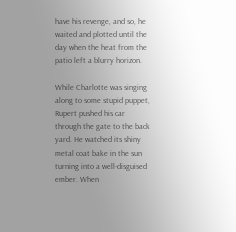have his revenge, and so, he waited and plotted until the day when the heat from the patio left a blurry horizon.

While Charlotte was singing along to some stupid puppet, Rupert pushed his car through the gate to the back yard. He watched its shiny metal coat bake in the sun turning into a well-disguised ember. When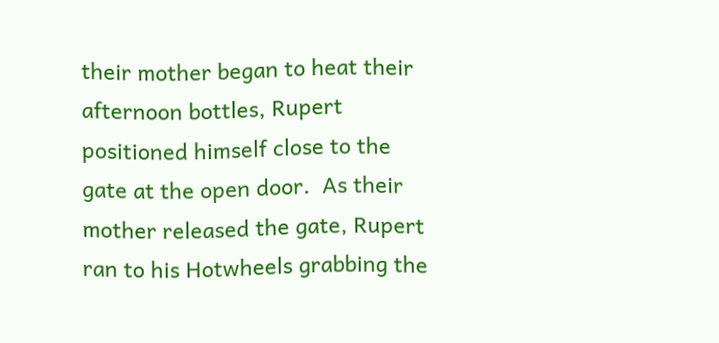their mother began to heat their afternoon bottles, Rupert positioned himself close to the gate at the open door.  As their mother released the gate, Rupert ran to his Hotwheels grabbing the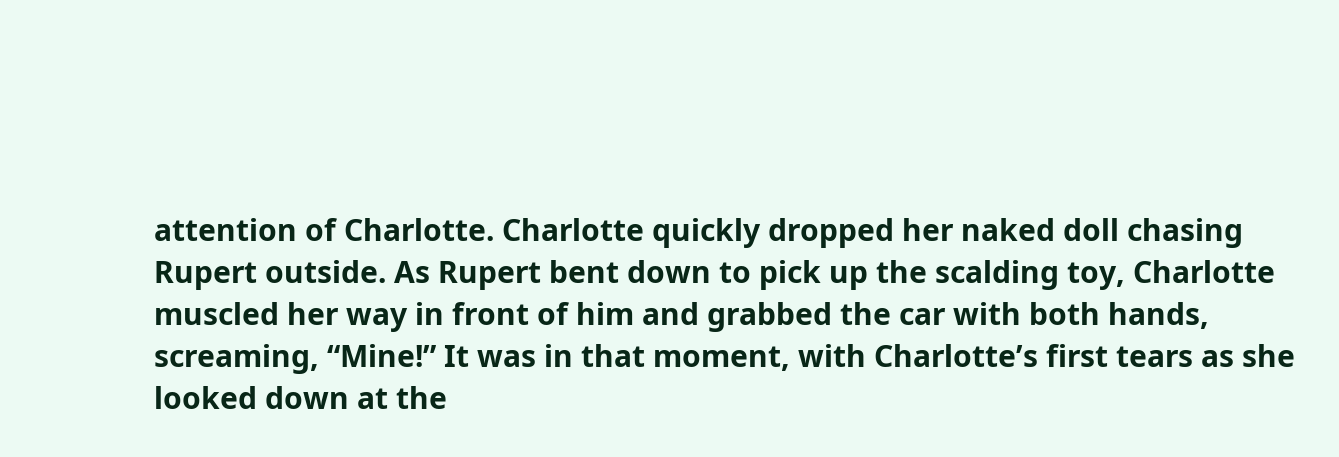attention of Charlotte. Charlotte quickly dropped her naked doll chasing Rupert outside. As Rupert bent down to pick up the scalding toy, Charlotte muscled her way in front of him and grabbed the car with both hands, screaming, “Mine!” It was in that moment, with Charlotte’s first tears as she looked down at the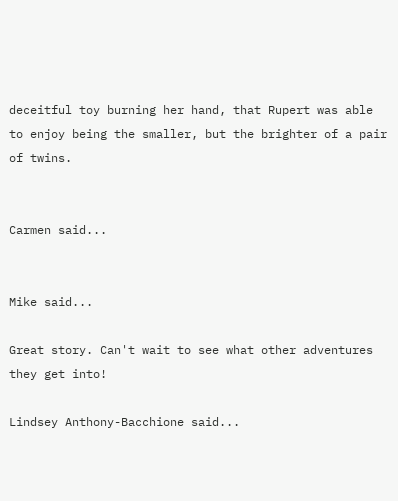deceitful toy burning her hand, that Rupert was able to enjoy being the smaller, but the brighter of a pair of twins.


Carmen said...


Mike said...

Great story. Can't wait to see what other adventures they get into!

Lindsey Anthony-Bacchione said...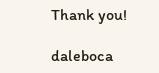Thank you!

daleboca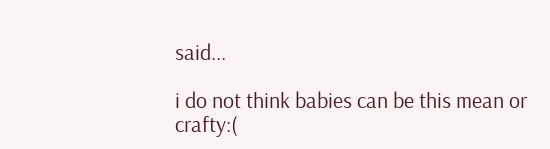said...

i do not think babies can be this mean or crafty:(